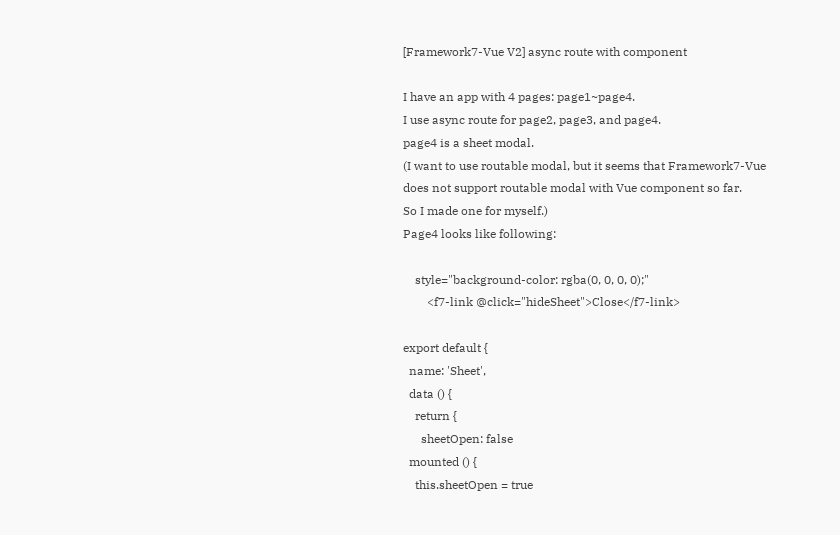[Framework7-Vue V2] async route with component

I have an app with 4 pages: page1~page4.
I use async route for page2, page3, and page4.
page4 is a sheet modal.
(I want to use routable modal, but it seems that Framework7-Vue does not support routable modal with Vue component so far.
So I made one for myself.)
Page4 looks like following:

    style="background-color: rgba(0, 0, 0, 0);"
        <f7-link @click="hideSheet">Close</f7-link>

export default {
  name: 'Sheet',
  data () {
    return {
      sheetOpen: false
  mounted () {
    this.sheetOpen = true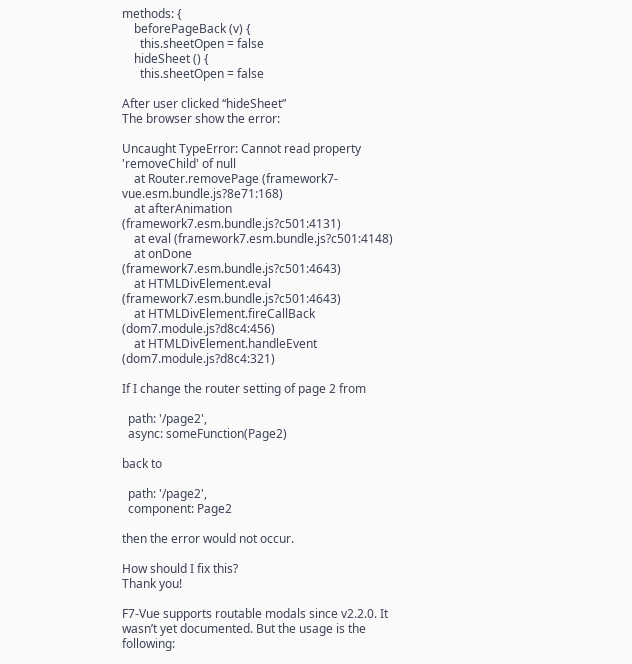methods: {
    beforePageBack (v) {
      this.sheetOpen = false
    hideSheet () {
      this.sheetOpen = false

After user clicked “hideSheet”
The browser show the error:

Uncaught TypeError: Cannot read property 'removeChild' of null
    at Router.removePage (framework7-vue.esm.bundle.js?8e71:168)
    at afterAnimation (framework7.esm.bundle.js?c501:4131)
    at eval (framework7.esm.bundle.js?c501:4148)
    at onDone (framework7.esm.bundle.js?c501:4643)
    at HTMLDivElement.eval (framework7.esm.bundle.js?c501:4643)
    at HTMLDivElement.fireCallBack (dom7.module.js?d8c4:456)
    at HTMLDivElement.handleEvent (dom7.module.js?d8c4:321)

If I change the router setting of page 2 from

  path: '/page2',
  async: someFunction(Page2)

back to

  path: '/page2',
  component: Page2

then the error would not occur.

How should I fix this?
Thank you!

F7-Vue supports routable modals since v2.2.0. It wasn’t yet documented. But the usage is the following: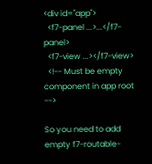<div id="app">
  <f7-panel ...>...</f7-panel>
  <f7-view ...></f7-view>
  <!-- Must be empty component in app root -->

So you need to add empty f7-routable-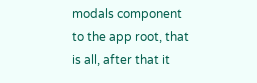modals component to the app root, that is all, after that it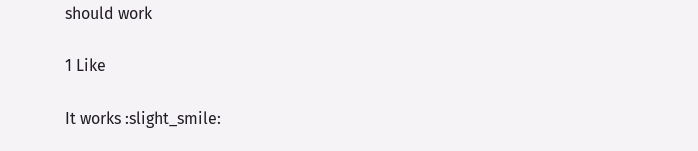should work

1 Like

It works :slight_smile: